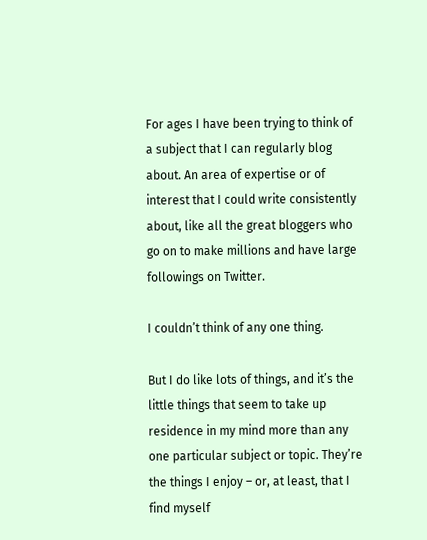For ages I have been trying to think of a subject that I can regularly blog about. An area of expertise or of interest that I could write consistently about, like all the great bloggers who go on to make millions and have large followings on Twitter.

I couldn’t think of any one thing.

But I do like lots of things, and it’s the little things that seem to take up residence in my mind more than any one particular subject or topic. They’re the things I enjoy – or, at least, that I find myself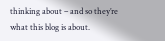thinking about – and so they’re what this blog is about.